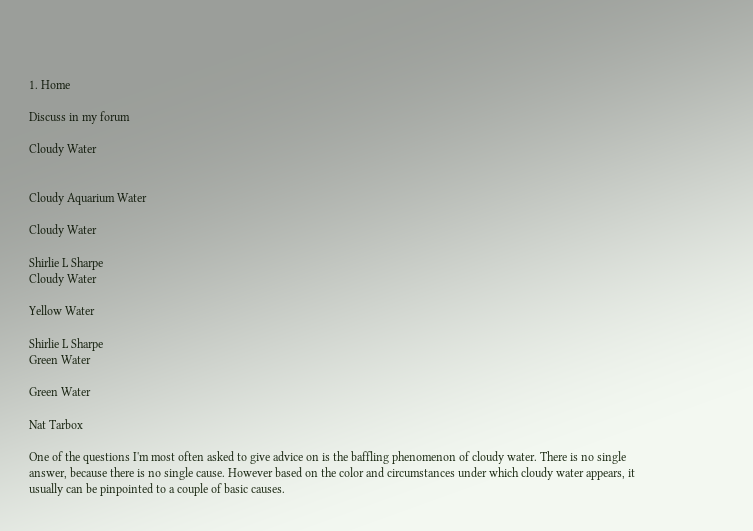1. Home

Discuss in my forum

Cloudy Water


Cloudy Aquarium Water

Cloudy Water

Shirlie L Sharpe
Cloudy Water

Yellow Water

Shirlie L Sharpe
Green Water

Green Water

Nat Tarbox

One of the questions I'm most often asked to give advice on is the baffling phenomenon of cloudy water. There is no single answer, because there is no single cause. However based on the color and circumstances under which cloudy water appears, it usually can be pinpointed to a couple of basic causes.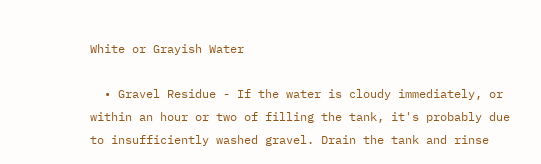White or Grayish Water

  • Gravel Residue - If the water is cloudy immediately, or within an hour or two of filling the tank, it's probably due to insufficiently washed gravel. Drain the tank and rinse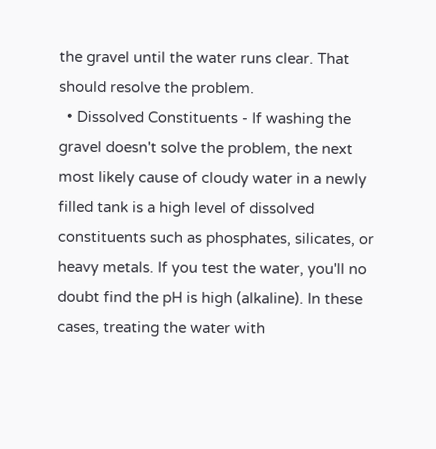the gravel until the water runs clear. That should resolve the problem.
  • Dissolved Constituents - If washing the gravel doesn't solve the problem, the next most likely cause of cloudy water in a newly filled tank is a high level of dissolved constituents such as phosphates, silicates, or heavy metals. If you test the water, you'll no doubt find the pH is high (alkaline). In these cases, treating the water with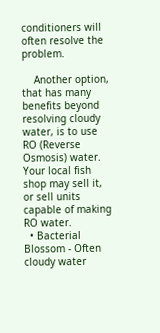conditioners will often resolve the problem.

    Another option, that has many benefits beyond resolving cloudy water, is to use RO (Reverse Osmosis) water. Your local fish shop may sell it, or sell units capable of making RO water.
  • Bacterial Blossom - Often cloudy water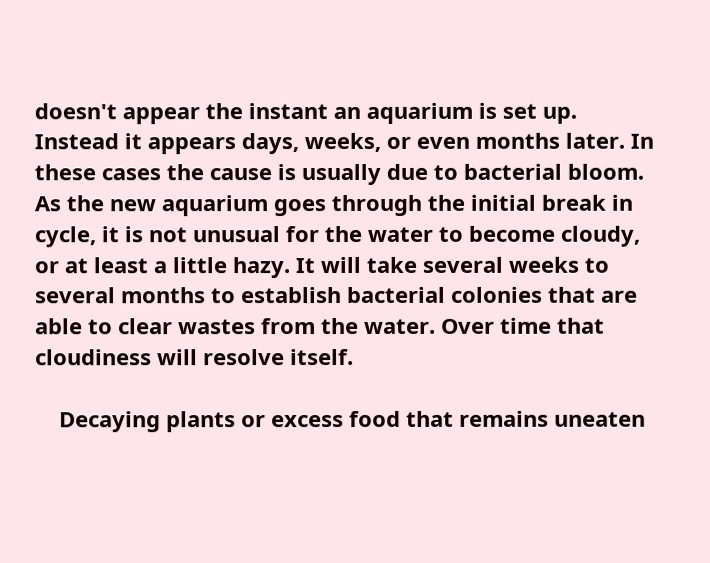doesn't appear the instant an aquarium is set up. Instead it appears days, weeks, or even months later. In these cases the cause is usually due to bacterial bloom. As the new aquarium goes through the initial break in cycle, it is not unusual for the water to become cloudy, or at least a little hazy. It will take several weeks to several months to establish bacterial colonies that are able to clear wastes from the water. Over time that cloudiness will resolve itself.

    Decaying plants or excess food that remains uneaten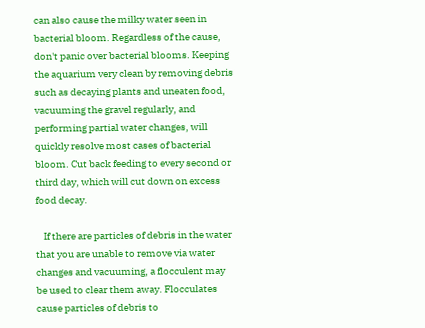can also cause the milky water seen in bacterial bloom. Regardless of the cause, don't panic over bacterial blooms. Keeping the aquarium very clean by removing debris such as decaying plants and uneaten food, vacuuming the gravel regularly, and performing partial water changes, will quickly resolve most cases of bacterial bloom. Cut back feeding to every second or third day, which will cut down on excess food decay.

    If there are particles of debris in the water that you are unable to remove via water changes and vacuuming, a flocculent may be used to clear them away. Flocculates cause particles of debris to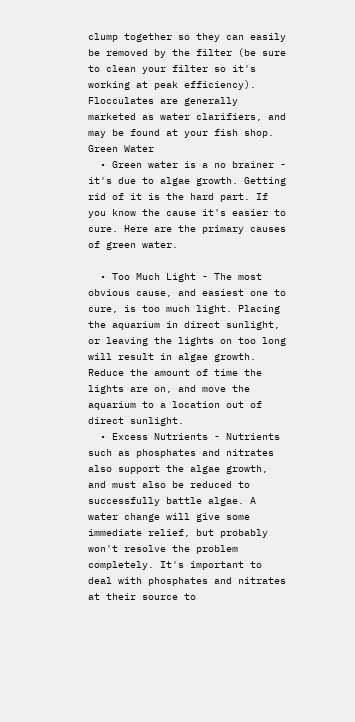clump together so they can easily be removed by the filter (be sure to clean your filter so it's working at peak efficiency). Flocculates are generally marketed as water clarifiers, and may be found at your fish shop.
Green Water
  • Green water is a no brainer - it's due to algae growth. Getting rid of it is the hard part. If you know the cause it's easier to cure. Here are the primary causes of green water.

  • Too Much Light - The most obvious cause, and easiest one to cure, is too much light. Placing the aquarium in direct sunlight, or leaving the lights on too long will result in algae growth. Reduce the amount of time the lights are on, and move the aquarium to a location out of direct sunlight.
  • Excess Nutrients - Nutrients such as phosphates and nitrates also support the algae growth, and must also be reduced to successfully battle algae. A water change will give some immediate relief, but probably won't resolve the problem completely. It's important to deal with phosphates and nitrates at their source to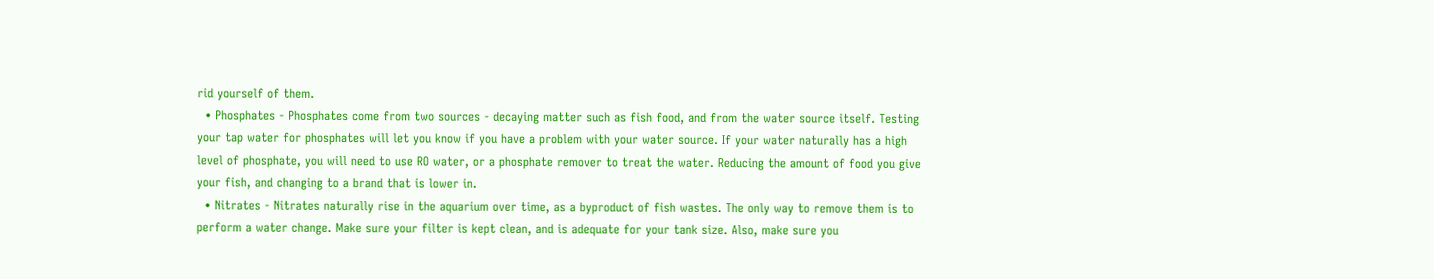rid yourself of them.
  • Phosphates - Phosphates come from two sources - decaying matter such as fish food, and from the water source itself. Testing your tap water for phosphates will let you know if you have a problem with your water source. If your water naturally has a high level of phosphate, you will need to use RO water, or a phosphate remover to treat the water. Reducing the amount of food you give your fish, and changing to a brand that is lower in.
  • Nitrates - Nitrates naturally rise in the aquarium over time, as a byproduct of fish wastes. The only way to remove them is to perform a water change. Make sure your filter is kept clean, and is adequate for your tank size. Also, make sure you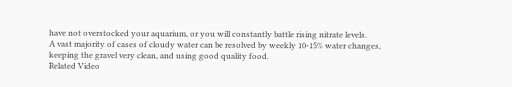have not overstocked your aquarium, or you will constantly battle rising nitrate levels.
A vast majority of cases of cloudy water can be resolved by weekly 10-15% water changes, keeping the gravel very clean, and using good quality food.
Related Video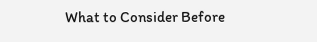What to Consider Before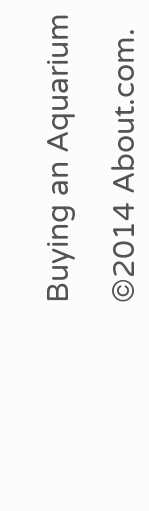Buying an Aquarium

©2014 About.com.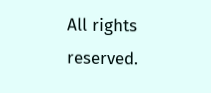All rights reserved.